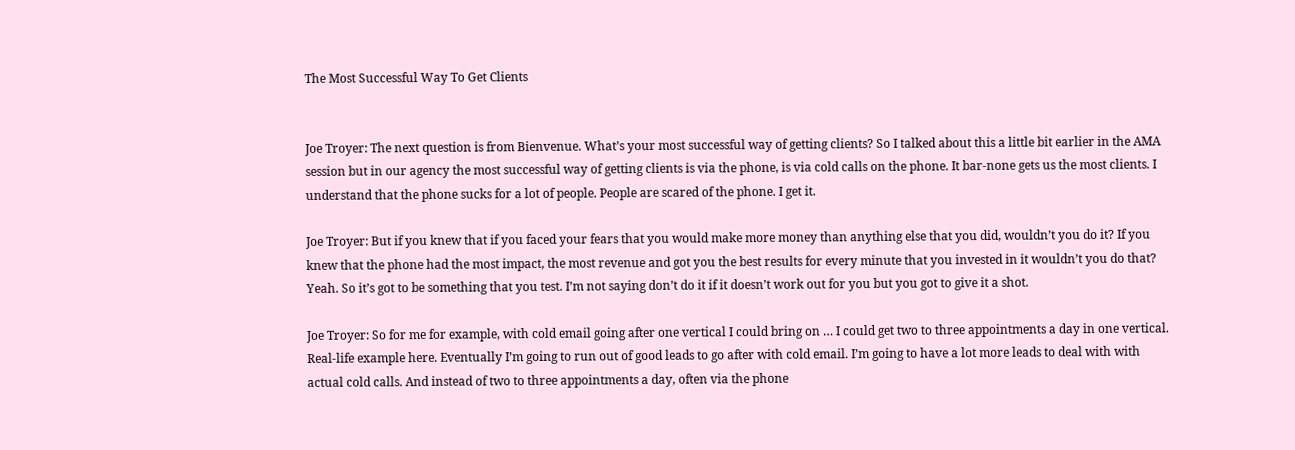The Most Successful Way To Get Clients


Joe Troyer: The next question is from Bienvenue. What’s your most successful way of getting clients? So I talked about this a little bit earlier in the AMA session but in our agency the most successful way of getting clients is via the phone, is via cold calls on the phone. It bar-none gets us the most clients. I understand that the phone sucks for a lot of people. People are scared of the phone. I get it.

Joe Troyer: But if you knew that if you faced your fears that you would make more money than anything else that you did, wouldn’t you do it? If you knew that the phone had the most impact, the most revenue and got you the best results for every minute that you invested in it wouldn’t you do that? Yeah. So it’s got to be something that you test. I’m not saying don’t do it if it doesn’t work out for you but you got to give it a shot.

Joe Troyer: So for me for example, with cold email going after one vertical I could bring on … I could get two to three appointments a day in one vertical. Real-life example here. Eventually I’m going to run out of good leads to go after with cold email. I’m going to have a lot more leads to deal with with actual cold calls. And instead of two to three appointments a day, often via the phone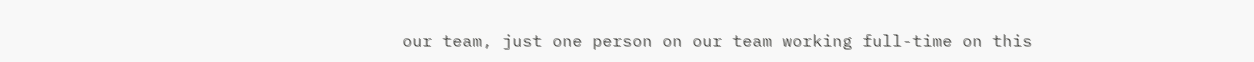our team, just one person on our team working full-time on this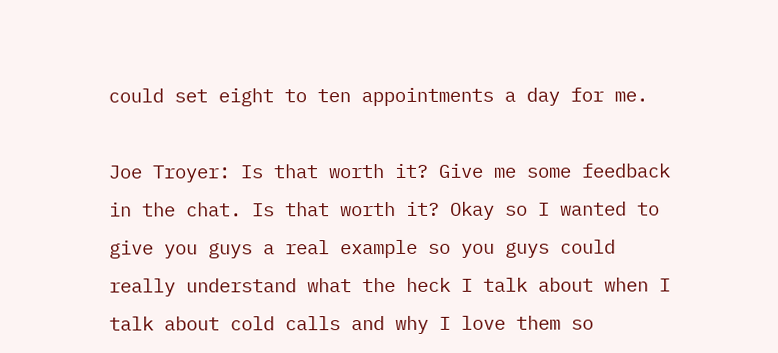could set eight to ten appointments a day for me.

Joe Troyer: Is that worth it? Give me some feedback in the chat. Is that worth it? Okay so I wanted to give you guys a real example so you guys could really understand what the heck I talk about when I talk about cold calls and why I love them so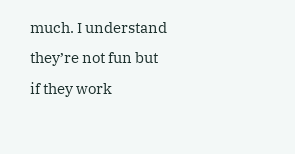much. I understand they’re not fun but if they work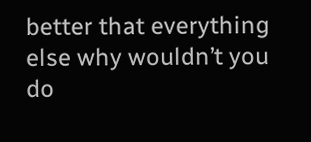better that everything else why wouldn’t you do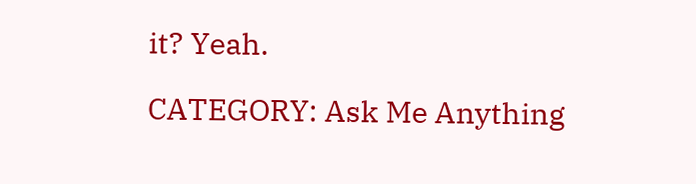it? Yeah.

CATEGORY: Ask Me Anything